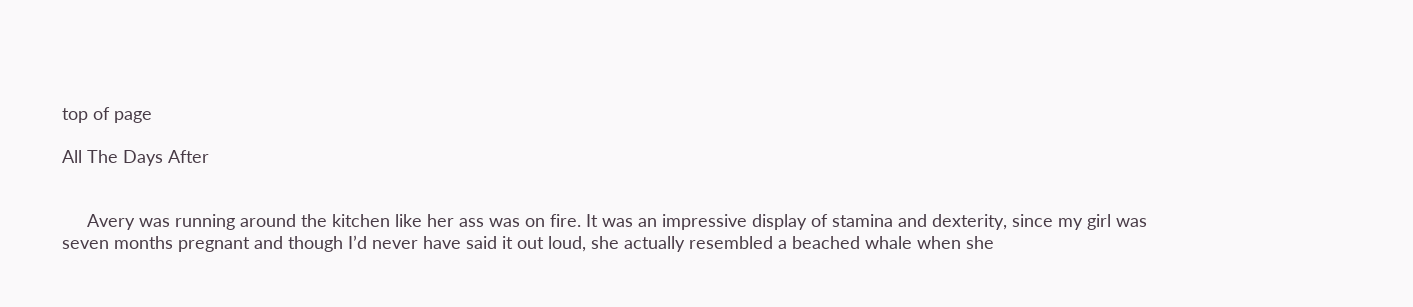top of page

All The Days After


     Avery was running around the kitchen like her ass was on fire. It was an impressive display of stamina and dexterity, since my girl was seven months pregnant and though I’d never have said it out loud, she actually resembled a beached whale when she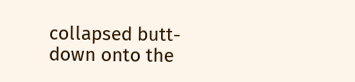collapsed butt-down onto the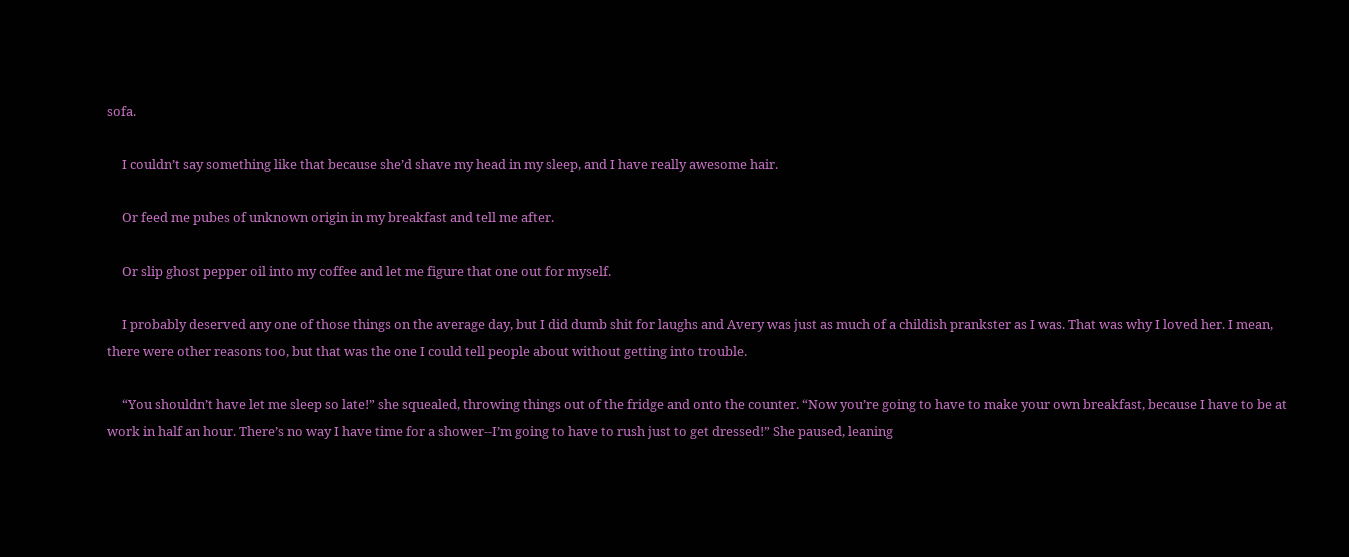sofa.

     I couldn’t say something like that because she’d shave my head in my sleep, and I have really awesome hair.

     Or feed me pubes of unknown origin in my breakfast and tell me after.

     Or slip ghost pepper oil into my coffee and let me figure that one out for myself.

     I probably deserved any one of those things on the average day, but I did dumb shit for laughs and Avery was just as much of a childish prankster as I was. That was why I loved her. I mean, there were other reasons too, but that was the one I could tell people about without getting into trouble.

     “You shouldn’t have let me sleep so late!” she squealed, throwing things out of the fridge and onto the counter. “Now you’re going to have to make your own breakfast, because I have to be at work in half an hour. There’s no way I have time for a shower--I’m going to have to rush just to get dressed!” She paused, leaning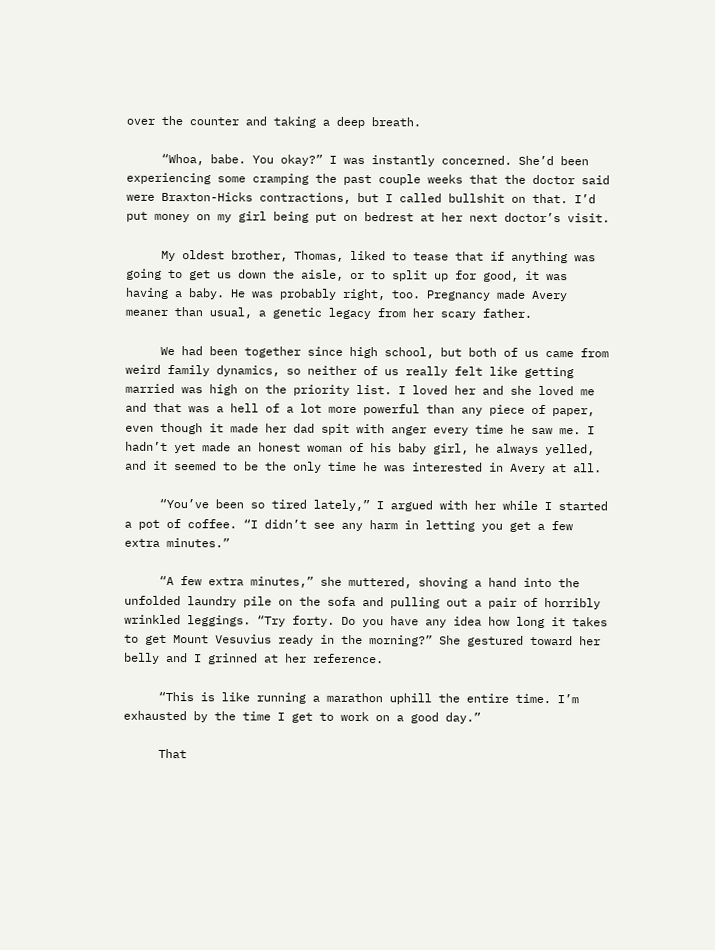over the counter and taking a deep breath.

     “Whoa, babe. You okay?” I was instantly concerned. She’d been experiencing some cramping the past couple weeks that the doctor said were Braxton-Hicks contractions, but I called bullshit on that. I’d put money on my girl being put on bedrest at her next doctor’s visit.

     My oldest brother, Thomas, liked to tease that if anything was going to get us down the aisle, or to split up for good, it was having a baby. He was probably right, too. Pregnancy made Avery meaner than usual, a genetic legacy from her scary father.

     We had been together since high school, but both of us came from weird family dynamics, so neither of us really felt like getting married was high on the priority list. I loved her and she loved me and that was a hell of a lot more powerful than any piece of paper, even though it made her dad spit with anger every time he saw me. I hadn’t yet made an honest woman of his baby girl, he always yelled, and it seemed to be the only time he was interested in Avery at all.

     “You’ve been so tired lately,” I argued with her while I started a pot of coffee. “I didn’t see any harm in letting you get a few extra minutes.”

     “A few extra minutes,” she muttered, shoving a hand into the unfolded laundry pile on the sofa and pulling out a pair of horribly wrinkled leggings. “Try forty. Do you have any idea how long it takes to get Mount Vesuvius ready in the morning?” She gestured toward her belly and I grinned at her reference.

     “This is like running a marathon uphill the entire time. I’m exhausted by the time I get to work on a good day.”

     That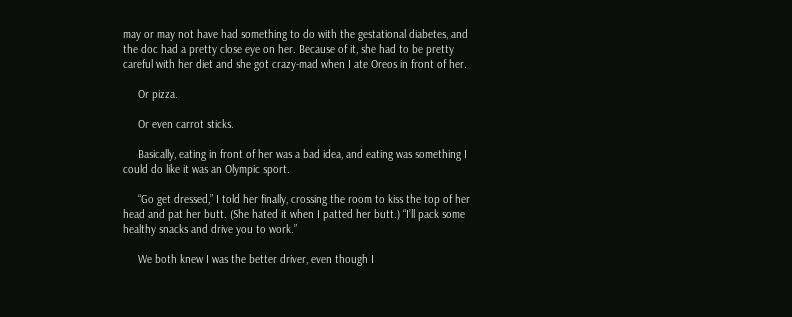may or may not have had something to do with the gestational diabetes, and the doc had a pretty close eye on her. Because of it, she had to be pretty careful with her diet and she got crazy-mad when I ate Oreos in front of her.

     Or pizza.

     Or even carrot sticks.

     Basically, eating in front of her was a bad idea, and eating was something I could do like it was an Olympic sport.

     “Go get dressed,” I told her finally, crossing the room to kiss the top of her head and pat her butt. (She hated it when I patted her butt.) “I’ll pack some healthy snacks and drive you to work.”

     We both knew I was the better driver, even though I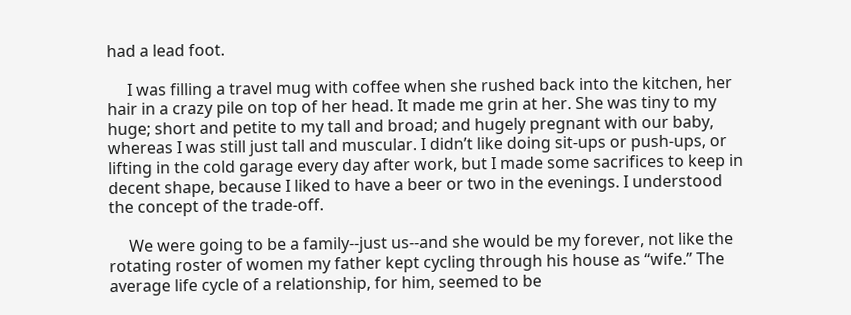had a lead foot.

     I was filling a travel mug with coffee when she rushed back into the kitchen, her hair in a crazy pile on top of her head. It made me grin at her. She was tiny to my huge; short and petite to my tall and broad; and hugely pregnant with our baby, whereas I was still just tall and muscular. I didn’t like doing sit-ups or push-ups, or lifting in the cold garage every day after work, but I made some sacrifices to keep in decent shape, because I liked to have a beer or two in the evenings. I understood the concept of the trade-off.

     We were going to be a family--just us--and she would be my forever, not like the rotating roster of women my father kept cycling through his house as “wife.” The average life cycle of a relationship, for him, seemed to be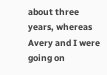about three years, whereas Avery and I were going on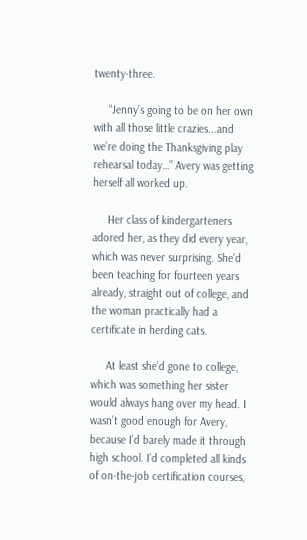twenty-three.

     “Jenny’s going to be on her own with all those little crazies...and we’re doing the Thanksgiving play rehearsal today…” Avery was getting herself all worked up.

     Her class of kindergarteners adored her, as they did every year, which was never surprising. She’d been teaching for fourteen years already, straight out of college, and the woman practically had a certificate in herding cats.

     At least she’d gone to college, which was something her sister would always hang over my head. I wasn’t good enough for Avery, because I’d barely made it through high school. I’d completed all kinds of on-the-job certification courses,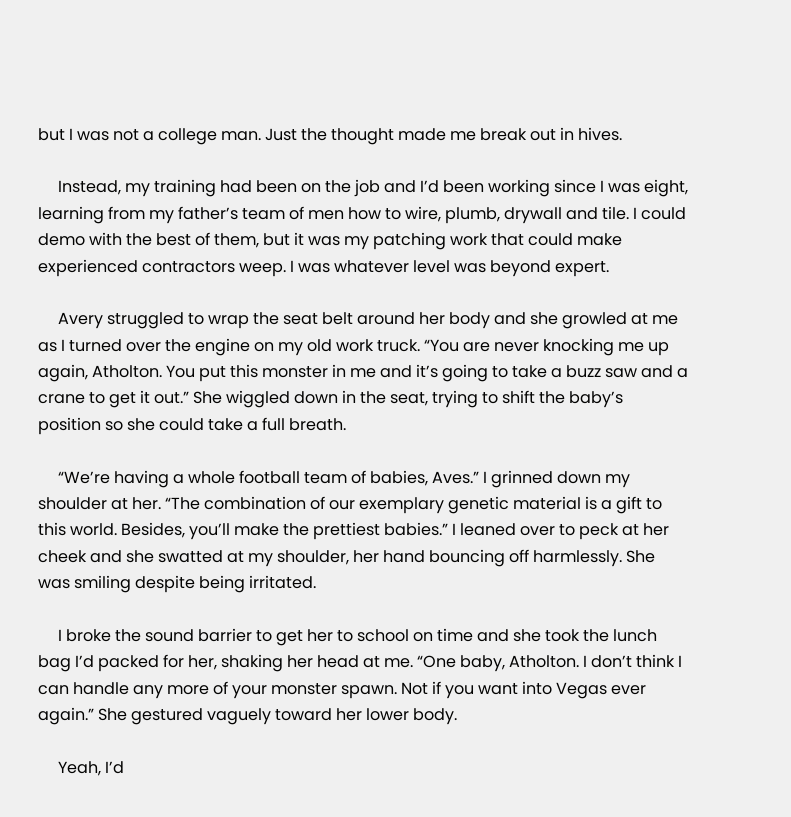but I was not a college man. Just the thought made me break out in hives.

     Instead, my training had been on the job and I’d been working since I was eight, learning from my father’s team of men how to wire, plumb, drywall and tile. I could demo with the best of them, but it was my patching work that could make experienced contractors weep. I was whatever level was beyond expert.

     Avery struggled to wrap the seat belt around her body and she growled at me as I turned over the engine on my old work truck. “You are never knocking me up again, Atholton. You put this monster in me and it’s going to take a buzz saw and a crane to get it out.” She wiggled down in the seat, trying to shift the baby’s position so she could take a full breath.

     “We’re having a whole football team of babies, Aves.” I grinned down my shoulder at her. “The combination of our exemplary genetic material is a gift to this world. Besides, you’ll make the prettiest babies.” I leaned over to peck at her cheek and she swatted at my shoulder, her hand bouncing off harmlessly. She was smiling despite being irritated.

     I broke the sound barrier to get her to school on time and she took the lunch bag I’d packed for her, shaking her head at me. “One baby, Atholton. I don’t think I can handle any more of your monster spawn. Not if you want into Vegas ever again.” She gestured vaguely toward her lower body.

     Yeah, I’d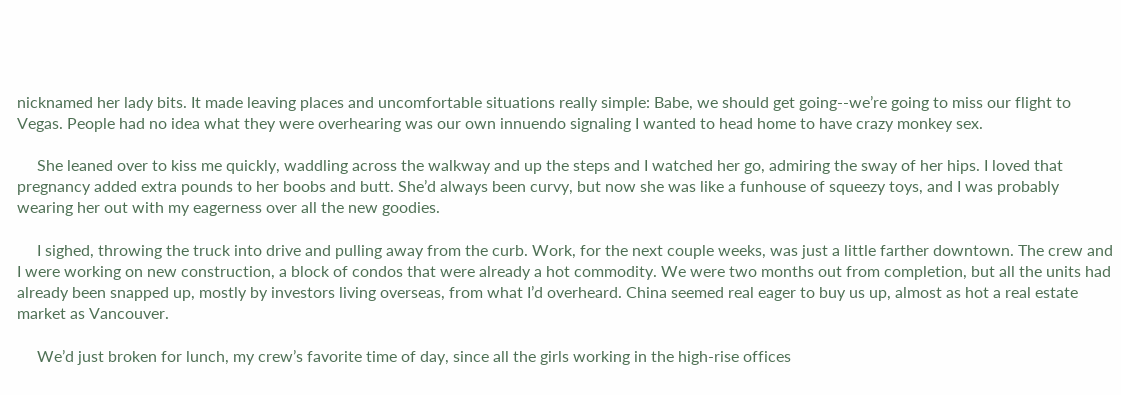nicknamed her lady bits. It made leaving places and uncomfortable situations really simple: Babe, we should get going--we’re going to miss our flight to Vegas. People had no idea what they were overhearing was our own innuendo signaling I wanted to head home to have crazy monkey sex.

     She leaned over to kiss me quickly, waddling across the walkway and up the steps and I watched her go, admiring the sway of her hips. I loved that pregnancy added extra pounds to her boobs and butt. She’d always been curvy, but now she was like a funhouse of squeezy toys, and I was probably wearing her out with my eagerness over all the new goodies.

     I sighed, throwing the truck into drive and pulling away from the curb. Work, for the next couple weeks, was just a little farther downtown. The crew and I were working on new construction, a block of condos that were already a hot commodity. We were two months out from completion, but all the units had already been snapped up, mostly by investors living overseas, from what I’d overheard. China seemed real eager to buy us up, almost as hot a real estate market as Vancouver.

     We’d just broken for lunch, my crew’s favorite time of day, since all the girls working in the high-rise offices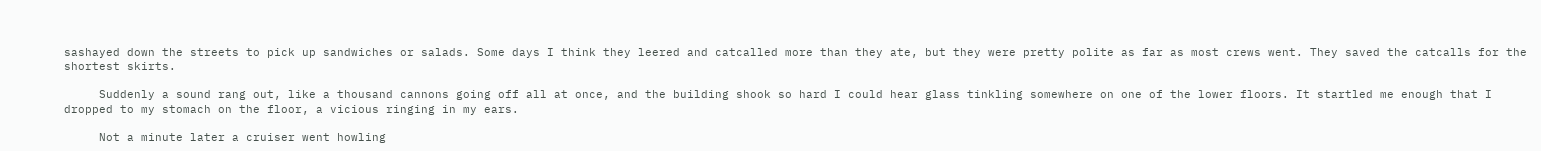sashayed down the streets to pick up sandwiches or salads. Some days I think they leered and catcalled more than they ate, but they were pretty polite as far as most crews went. They saved the catcalls for the shortest skirts.

     Suddenly a sound rang out, like a thousand cannons going off all at once, and the building shook so hard I could hear glass tinkling somewhere on one of the lower floors. It startled me enough that I dropped to my stomach on the floor, a vicious ringing in my ears.

     Not a minute later a cruiser went howling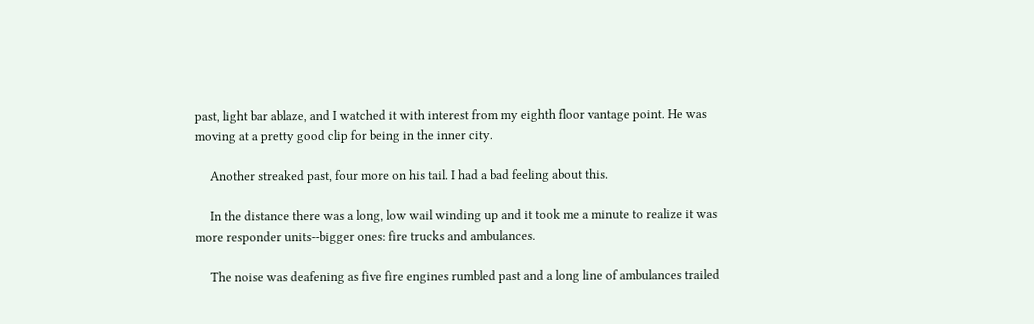past, light bar ablaze, and I watched it with interest from my eighth floor vantage point. He was moving at a pretty good clip for being in the inner city.

     Another streaked past, four more on his tail. I had a bad feeling about this.

     In the distance there was a long, low wail winding up and it took me a minute to realize it was more responder units--bigger ones: fire trucks and ambulances.

     The noise was deafening as five fire engines rumbled past and a long line of ambulances trailed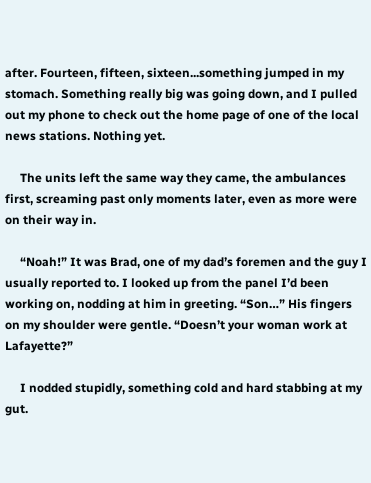after. Fourteen, fifteen, sixteen...something jumped in my stomach. Something really big was going down, and I pulled out my phone to check out the home page of one of the local news stations. Nothing yet.

     The units left the same way they came, the ambulances first, screaming past only moments later, even as more were on their way in.

     “Noah!” It was Brad, one of my dad’s foremen and the guy I usually reported to. I looked up from the panel I’d been working on, nodding at him in greeting. “Son…” His fingers on my shoulder were gentle. “Doesn’t your woman work at Lafayette?”

     I nodded stupidly, something cold and hard stabbing at my gut.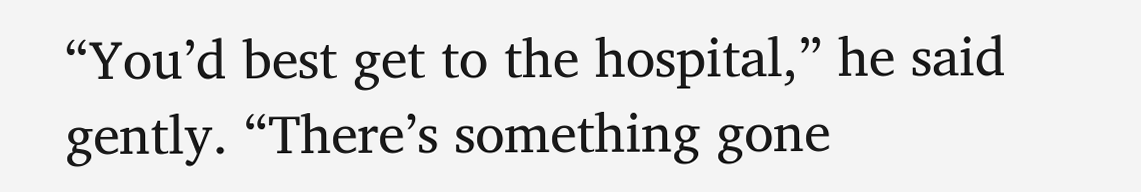“You’d best get to the hospital,” he said gently. “There’s something gone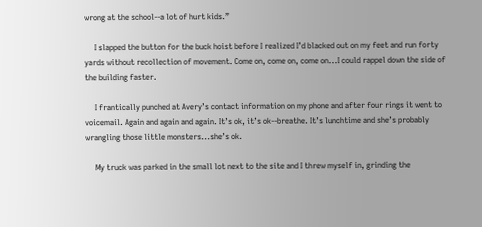wrong at the school--a lot of hurt kids.”

     I slapped the button for the buck hoist before I realized I’d blacked out on my feet and run forty yards without recollection of movement. Come on, come on, come on...I could rappel down the side of the building faster.

     I frantically punched at Avery’s contact information on my phone and after four rings it went to voicemail. Again and again and again. It’s ok, it’s ok--breathe. It’s lunchtime and she’s probably wrangling those little monsters...she’s ok.

     My truck was parked in the small lot next to the site and I threw myself in, grinding the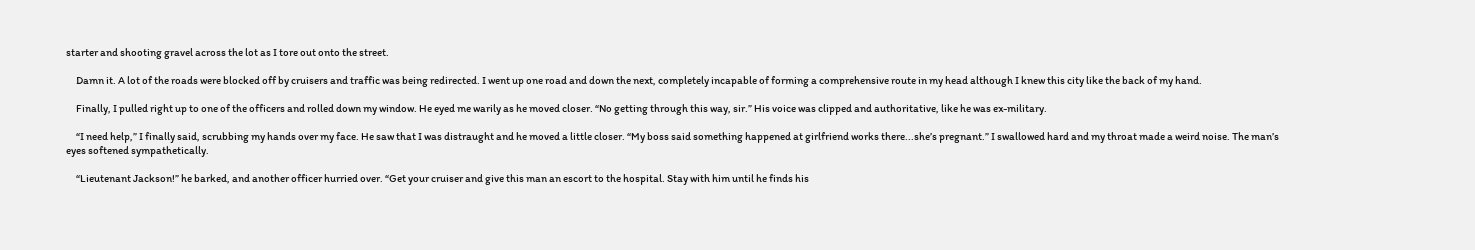starter and shooting gravel across the lot as I tore out onto the street.

     Damn it. A lot of the roads were blocked off by cruisers and traffic was being redirected. I went up one road and down the next, completely incapable of forming a comprehensive route in my head although I knew this city like the back of my hand.

     Finally, I pulled right up to one of the officers and rolled down my window. He eyed me warily as he moved closer. “No getting through this way, sir.” His voice was clipped and authoritative, like he was ex-military.

     “I need help,” I finally said, scrubbing my hands over my face. He saw that I was distraught and he moved a little closer. “My boss said something happened at girlfriend works there...she’s pregnant.” I swallowed hard and my throat made a weird noise. The man’s eyes softened sympathetically.

     “Lieutenant Jackson!” he barked, and another officer hurried over. “Get your cruiser and give this man an escort to the hospital. Stay with him until he finds his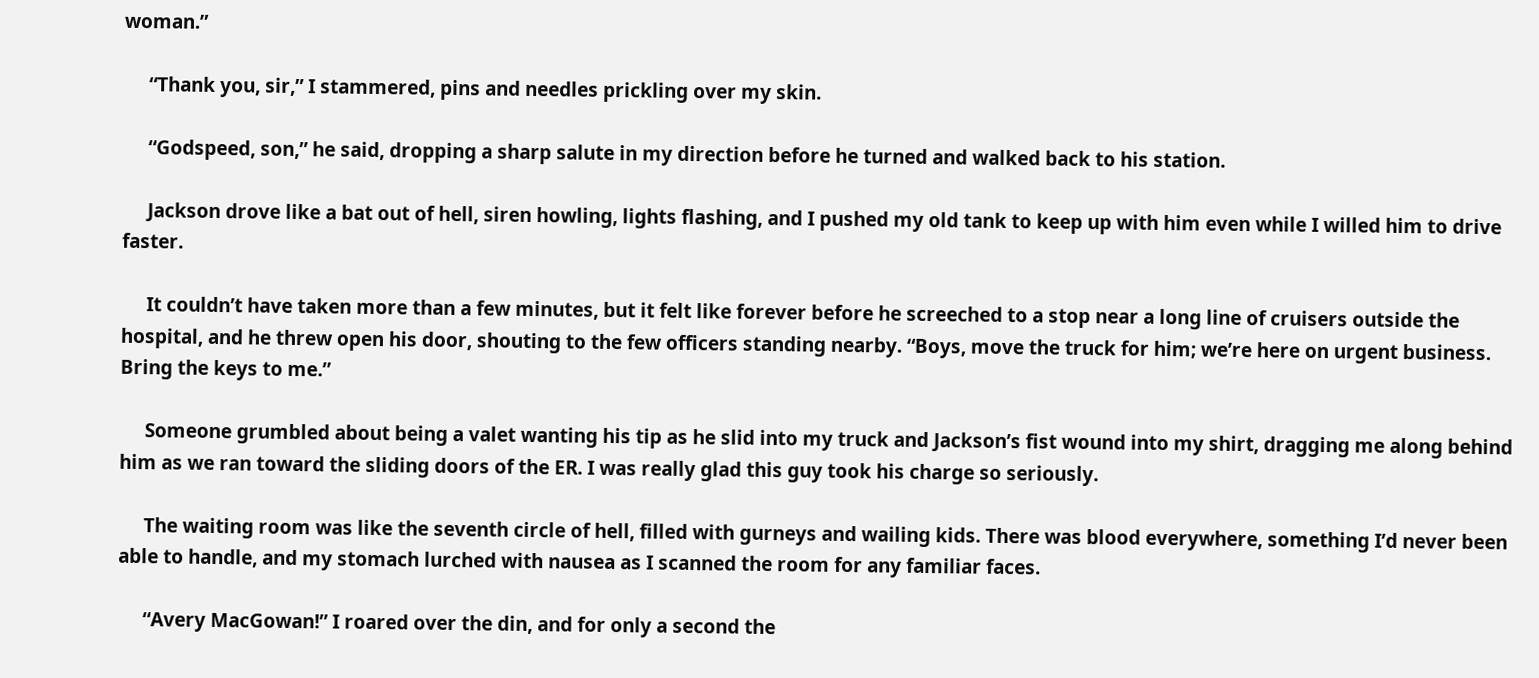woman.”

     “Thank you, sir,” I stammered, pins and needles prickling over my skin.

     “Godspeed, son,” he said, dropping a sharp salute in my direction before he turned and walked back to his station.

     Jackson drove like a bat out of hell, siren howling, lights flashing, and I pushed my old tank to keep up with him even while I willed him to drive faster.

     It couldn’t have taken more than a few minutes, but it felt like forever before he screeched to a stop near a long line of cruisers outside the hospital, and he threw open his door, shouting to the few officers standing nearby. “Boys, move the truck for him; we’re here on urgent business. Bring the keys to me.”

     Someone grumbled about being a valet wanting his tip as he slid into my truck and Jackson’s fist wound into my shirt, dragging me along behind him as we ran toward the sliding doors of the ER. I was really glad this guy took his charge so seriously.

     The waiting room was like the seventh circle of hell, filled with gurneys and wailing kids. There was blood everywhere, something I’d never been able to handle, and my stomach lurched with nausea as I scanned the room for any familiar faces.

     “Avery MacGowan!” I roared over the din, and for only a second the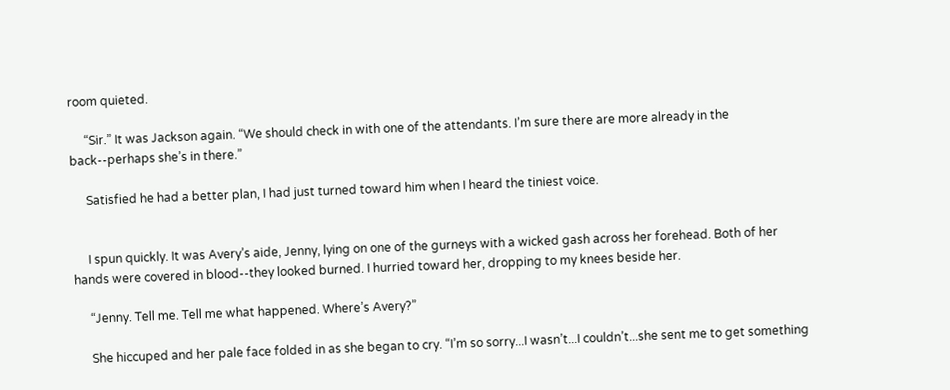room quieted.

     “Sir.” It was Jackson again. “We should check in with one of the attendants. I’m sure there are more already in the back--perhaps she’s in there.”

     Satisfied he had a better plan, I had just turned toward him when I heard the tiniest voice.


     I spun quickly. It was Avery’s aide, Jenny, lying on one of the gurneys with a wicked gash across her forehead. Both of her hands were covered in blood--they looked burned. I hurried toward her, dropping to my knees beside her.

     “Jenny. Tell me. Tell me what happened. Where’s Avery?”

     She hiccuped and her pale face folded in as she began to cry. “I’m so sorry...I wasn’t...I couldn’t...she sent me to get something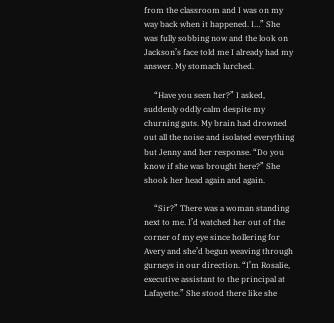from the classroom and I was on my way back when it happened. I…” She was fully sobbing now and the look on Jackson’s face told me I already had my answer. My stomach lurched.

     “Have you seen her?” I asked, suddenly oddly calm despite my churning guts. My brain had drowned out all the noise and isolated everything but Jenny and her response. “Do you know if she was brought here?” She shook her head again and again.

     “Sir?” There was a woman standing next to me. I’d watched her out of the corner of my eye since hollering for Avery and she’d begun weaving through gurneys in our direction. “I’m Rosalie, executive assistant to the principal at Lafayette.” She stood there like she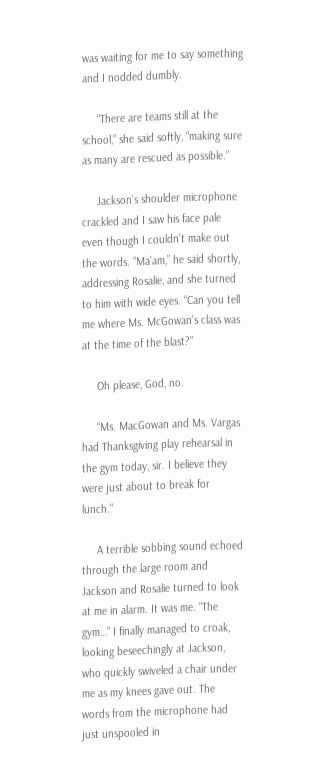was waiting for me to say something and I nodded dumbly.

     “There are teams still at the school,” she said softly, “making sure as many are rescued as possible.”

     Jackson’s shoulder microphone crackled and I saw his face pale even though I couldn’t make out the words. “Ma’am,” he said shortly, addressing Rosalie, and she turned to him with wide eyes. “Can you tell me where Ms. McGowan’s class was at the time of the blast?”

     Oh please, God, no.

     “Ms. MacGowan and Ms. Vargas had Thanksgiving play rehearsal in the gym today, sir. I believe they were just about to break for lunch.”

     A terrible sobbing sound echoed through the large room and Jackson and Rosalie turned to look at me in alarm. It was me. “The gym…” I finally managed to croak, looking beseechingly at Jackson, who quickly swiveled a chair under me as my knees gave out. The words from the microphone had just unspooled in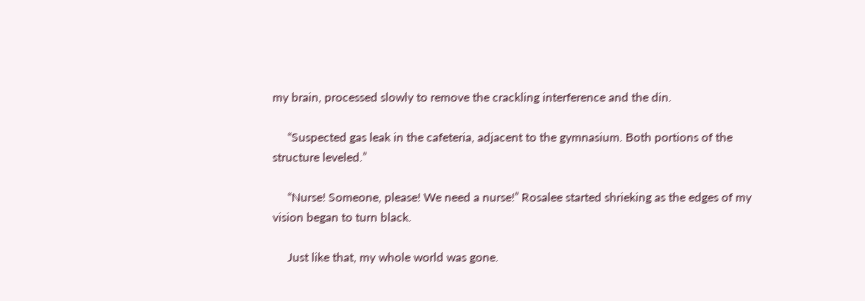my brain, processed slowly to remove the crackling interference and the din.

     “Suspected gas leak in the cafeteria, adjacent to the gymnasium. Both portions of the structure leveled.”

     “Nurse! Someone, please! We need a nurse!” Rosalee started shrieking as the edges of my vision began to turn black.

     Just like that, my whole world was gone.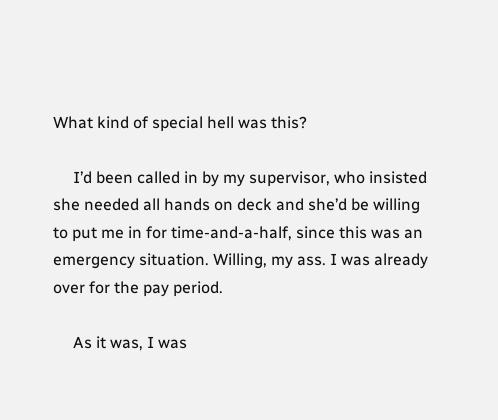What kind of special hell was this?

     I’d been called in by my supervisor, who insisted she needed all hands on deck and she’d be willing to put me in for time-and-a-half, since this was an emergency situation. Willing, my ass. I was already over for the pay period.

     As it was, I was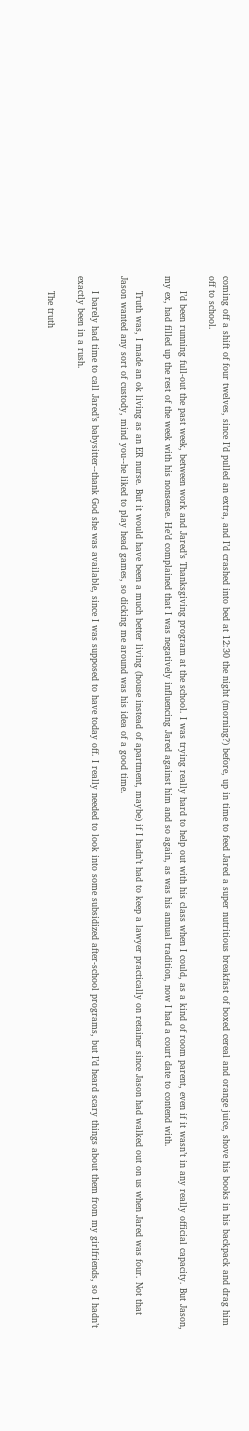coming off a shift of four twelves, since I’d pulled an extra, and I’d crashed into bed at 12:30 the night (morning?) before, up in time to feed Jared a super nutritious breakfast of boxed cereal and orange juice, shove his books in his backpack and drag him off to school.

     I’d been running full-out the past week, between work and Jared’s Thanksgiving program at the school. I was trying really hard to help out with his class when I could, as a kind of room parent, even if it wasn’t in any really official capacity. But Jason, my ex, had filled up the rest of the week with his nonsense. He’d complained that I was negatively influencing Jared against him and so again, as was his annual tradition, now I had a court date to contend with.

     Truth was, I made an ok living as an ER nurse. But it would have been a much better living (house instead of apartment, maybe) if I hadn’t had to keep a lawyer practically on retainer since Jason had walked out on us when Jared was four. Not that Jason wanted any sort of custody, mind you--he liked to play head games, so dicking me around was his idea of a good time.

     I barely had time to call Jared’s babysitter--thank God she was available, since I was supposed to have today off. I really needed to look into some subsidized after-school programs, but I’d heard scary things about them from my girlfriends, so I hadn’t exactly been in a rush.

     The truth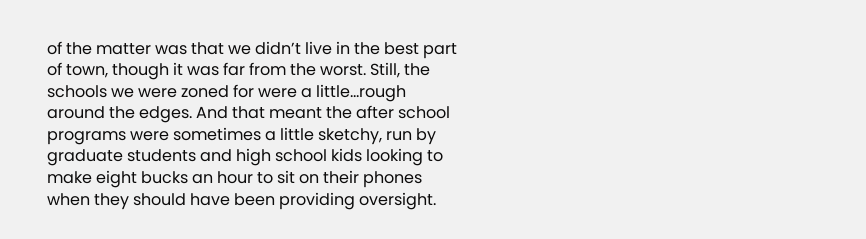of the matter was that we didn’t live in the best part of town, though it was far from the worst. Still, the schools we were zoned for were a little...rough around the edges. And that meant the after school programs were sometimes a little sketchy, run by graduate students and high school kids looking to make eight bucks an hour to sit on their phones when they should have been providing oversight.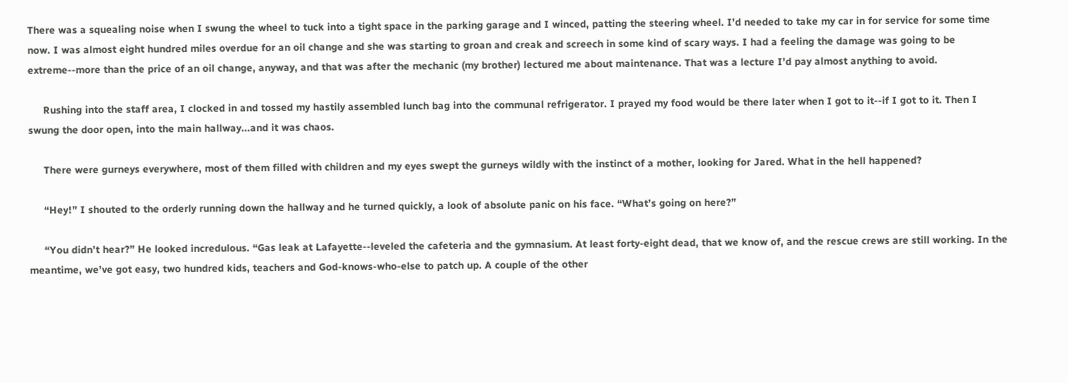There was a squealing noise when I swung the wheel to tuck into a tight space in the parking garage and I winced, patting the steering wheel. I’d needed to take my car in for service for some time now. I was almost eight hundred miles overdue for an oil change and she was starting to groan and creak and screech in some kind of scary ways. I had a feeling the damage was going to be extreme--more than the price of an oil change, anyway, and that was after the mechanic (my brother) lectured me about maintenance. That was a lecture I’d pay almost anything to avoid.

     Rushing into the staff area, I clocked in and tossed my hastily assembled lunch bag into the communal refrigerator. I prayed my food would be there later when I got to it--if I got to it. Then I swung the door open, into the main hallway...and it was chaos.

     There were gurneys everywhere, most of them filled with children and my eyes swept the gurneys wildly with the instinct of a mother, looking for Jared. What in the hell happened?

     “Hey!” I shouted to the orderly running down the hallway and he turned quickly, a look of absolute panic on his face. “What’s going on here?”

     “You didn’t hear?” He looked incredulous. “Gas leak at Lafayette--leveled the cafeteria and the gymnasium. At least forty-eight dead, that we know of, and the rescue crews are still working. In the meantime, we’ve got easy, two hundred kids, teachers and God-knows-who-else to patch up. A couple of the other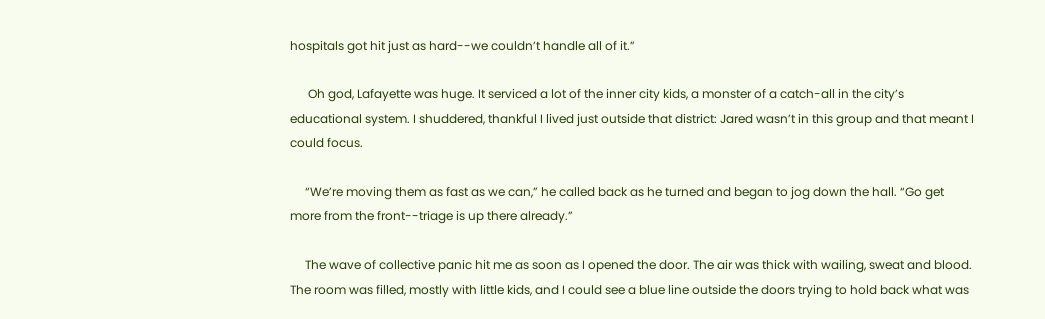hospitals got hit just as hard--we couldn’t handle all of it.”

      Oh god, Lafayette was huge. It serviced a lot of the inner city kids, a monster of a catch-all in the city’s educational system. I shuddered, thankful I lived just outside that district: Jared wasn’t in this group and that meant I could focus.

     “We’re moving them as fast as we can,” he called back as he turned and began to jog down the hall. “Go get more from the front--triage is up there already.”

     The wave of collective panic hit me as soon as I opened the door. The air was thick with wailing, sweat and blood. The room was filled, mostly with little kids, and I could see a blue line outside the doors trying to hold back what was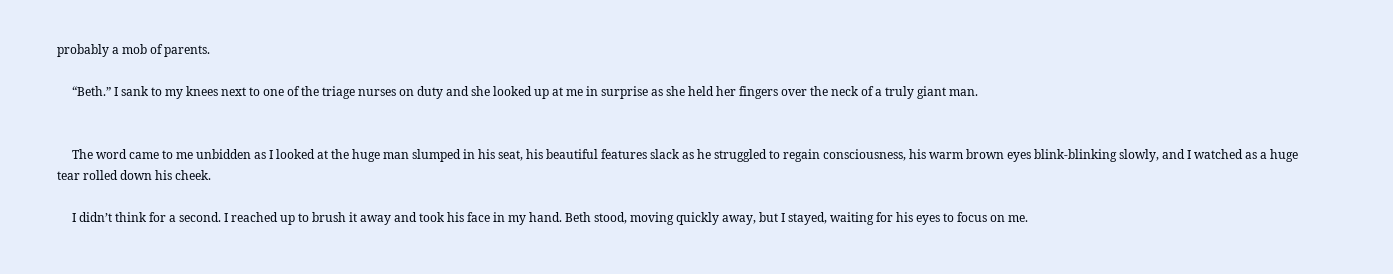probably a mob of parents.

     “Beth.” I sank to my knees next to one of the triage nurses on duty and she looked up at me in surprise as she held her fingers over the neck of a truly giant man.


     The word came to me unbidden as I looked at the huge man slumped in his seat, his beautiful features slack as he struggled to regain consciousness, his warm brown eyes blink-blinking slowly, and I watched as a huge tear rolled down his cheek.

     I didn’t think for a second. I reached up to brush it away and took his face in my hand. Beth stood, moving quickly away, but I stayed, waiting for his eyes to focus on me.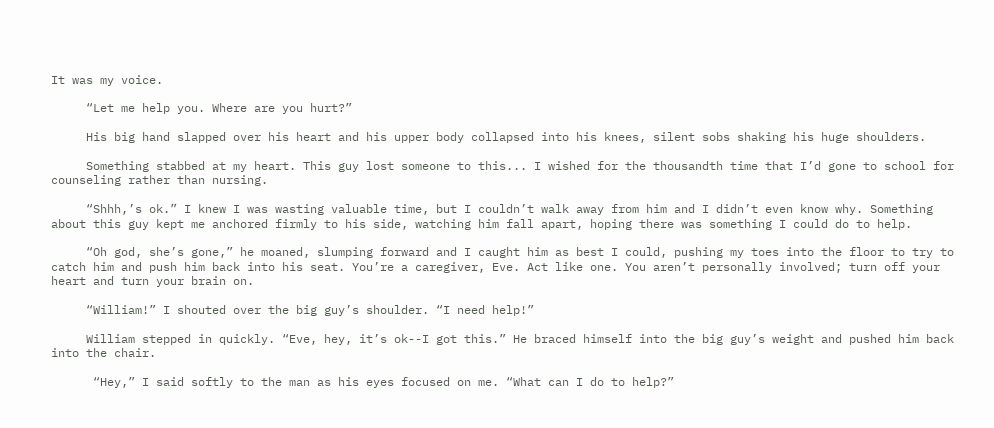It was my voice.

     “Let me help you. Where are you hurt?”

     His big hand slapped over his heart and his upper body collapsed into his knees, silent sobs shaking his huge shoulders.

     Something stabbed at my heart. This guy lost someone to this... I wished for the thousandth time that I’d gone to school for counseling rather than nursing.

     “Shhh,’s ok.” I knew I was wasting valuable time, but I couldn’t walk away from him and I didn’t even know why. Something about this guy kept me anchored firmly to his side, watching him fall apart, hoping there was something I could do to help.

     “Oh god, she’s gone,” he moaned, slumping forward and I caught him as best I could, pushing my toes into the floor to try to catch him and push him back into his seat. You’re a caregiver, Eve. Act like one. You aren’t personally involved; turn off your heart and turn your brain on.

     “William!” I shouted over the big guy’s shoulder. “I need help!”

     William stepped in quickly. “Eve, hey, it’s ok--I got this.” He braced himself into the big guy’s weight and pushed him back into the chair.

      “Hey,” I said softly to the man as his eyes focused on me. “What can I do to help?”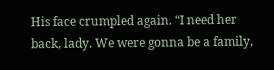His face crumpled again. “I need her back, lady. We were gonna be a family,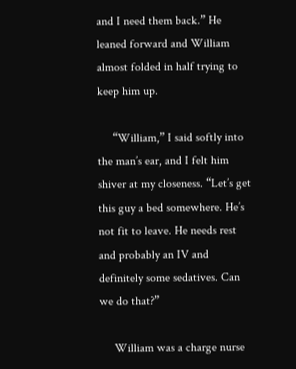and I need them back.” He leaned forward and William almost folded in half trying to keep him up.

     “William,” I said softly into the man’s ear, and I felt him shiver at my closeness. “Let’s get this guy a bed somewhere. He’s not fit to leave. He needs rest and probably an IV and definitely some sedatives. Can we do that?”

     William was a charge nurse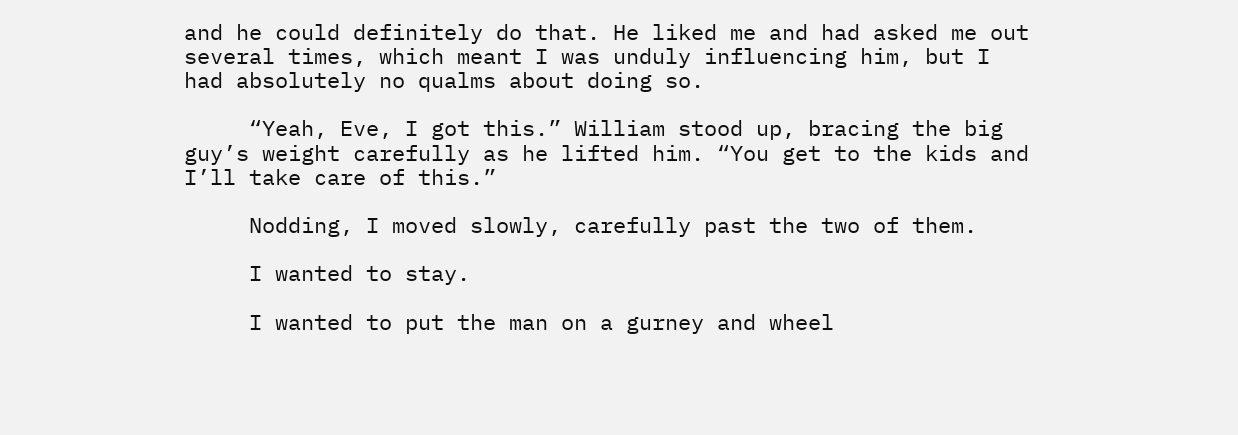and he could definitely do that. He liked me and had asked me out several times, which meant I was unduly influencing him, but I had absolutely no qualms about doing so.

     “Yeah, Eve, I got this.” William stood up, bracing the big guy’s weight carefully as he lifted him. “You get to the kids and I’ll take care of this.”

     Nodding, I moved slowly, carefully past the two of them.

     I wanted to stay.

     I wanted to put the man on a gurney and wheel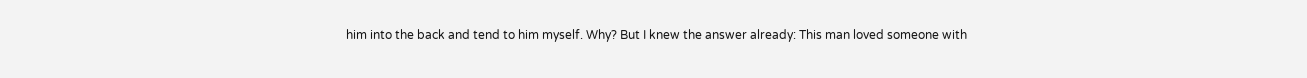him into the back and tend to him myself. Why? But I knew the answer already: This man loved someone with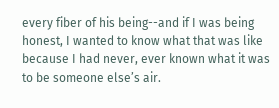every fiber of his being--and if I was being honest, I wanted to know what that was like because I had never, ever known what it was to be someone else’s air.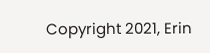Copyright 2021, Erin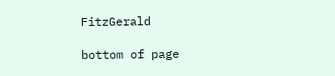FitzGerald

bottom of page